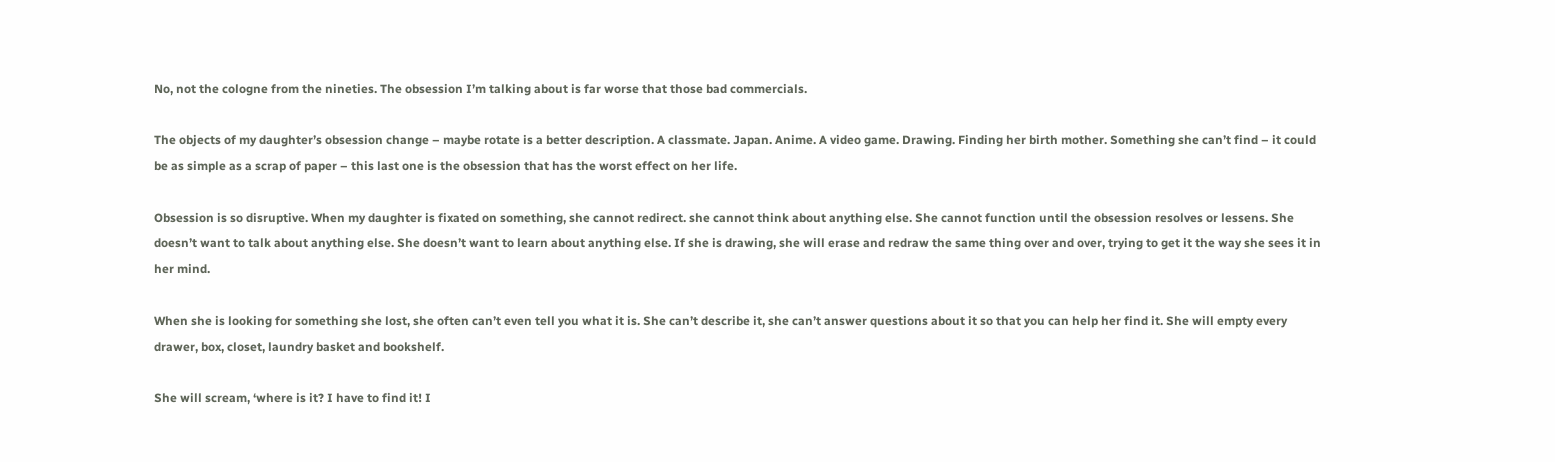No, not the cologne from the nineties. The obsession I’m talking about is far worse that those bad commercials.

The objects of my daughter’s obsession change – maybe rotate is a better description. A classmate. Japan. Anime. A video game. Drawing. Finding her birth mother. Something she can’t find – it could be as simple as a scrap of paper – this last one is the obsession that has the worst effect on her life.

Obsession is so disruptive. When my daughter is fixated on something, she cannot redirect. she cannot think about anything else. She cannot function until the obsession resolves or lessens. She doesn’t want to talk about anything else. She doesn’t want to learn about anything else. If she is drawing, she will erase and redraw the same thing over and over, trying to get it the way she sees it in her mind.

When she is looking for something she lost, she often can’t even tell you what it is. She can’t describe it, she can’t answer questions about it so that you can help her find it. She will empty every drawer, box, closet, laundry basket and bookshelf.

She will scream, ‘where is it? I have to find it! I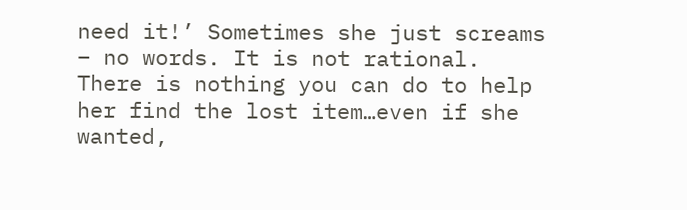need it!’ Sometimes she just screams – no words. It is not rational. There is nothing you can do to help her find the lost item…even if she wanted,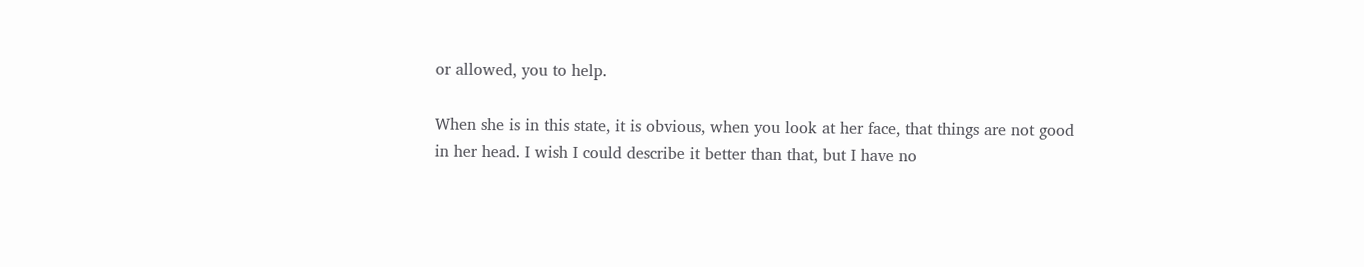or allowed, you to help.

When she is in this state, it is obvious, when you look at her face, that things are not good in her head. I wish I could describe it better than that, but I have no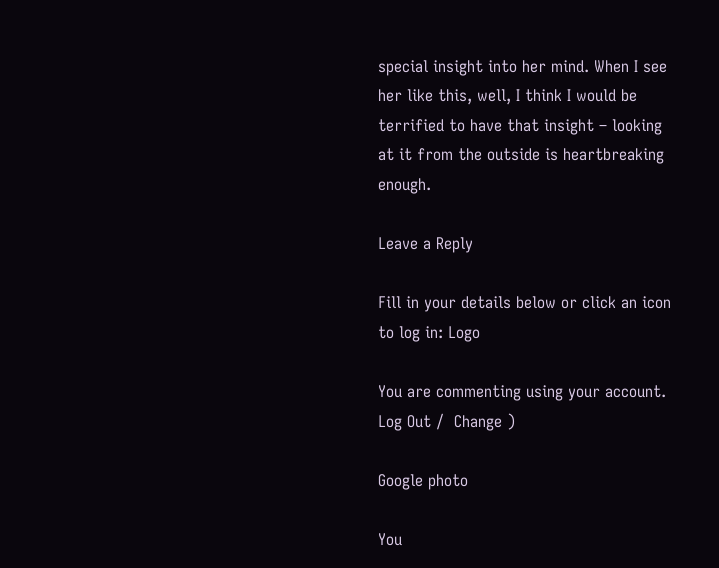special insight into her mind. When I see her like this, well, I think I would be terrified to have that insight – looking at it from the outside is heartbreaking enough.

Leave a Reply

Fill in your details below or click an icon to log in: Logo

You are commenting using your account. Log Out /  Change )

Google photo

You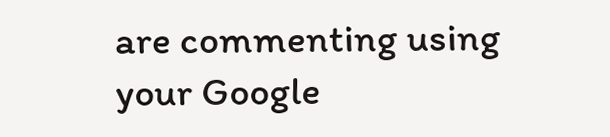are commenting using your Google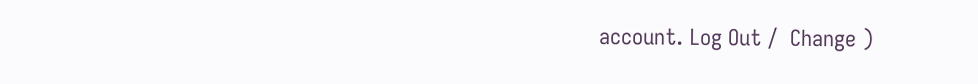account. Log Out /  Change )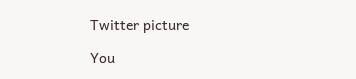Twitter picture

You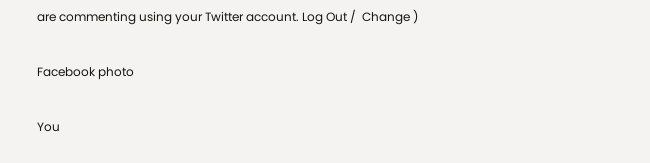are commenting using your Twitter account. Log Out /  Change )

Facebook photo

You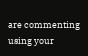are commenting using your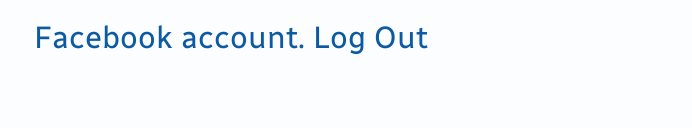Facebook account. Log Out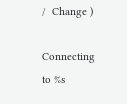/  Change )

Connecting to %s